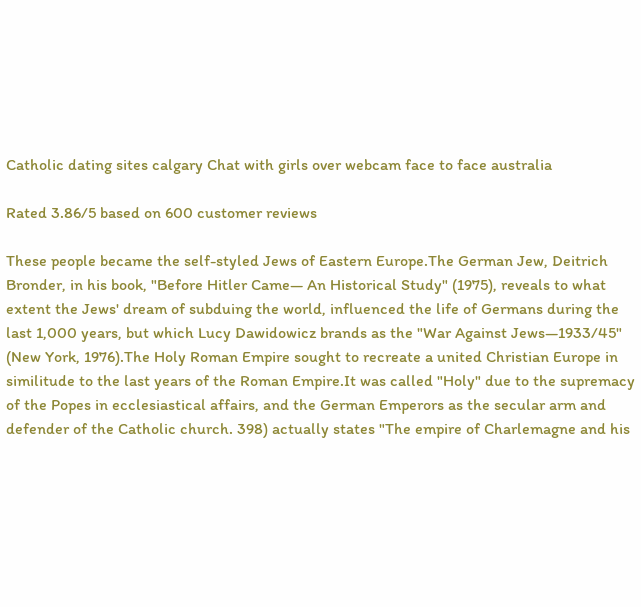Catholic dating sites calgary Chat with girls over webcam face to face australia

Rated 3.86/5 based on 600 customer reviews

These people became the self-styled Jews of Eastern Europe.The German Jew, Deitrich Bronder, in his book, "Before Hitler Came— An Historical Study" (1975), reveals to what extent the Jews' dream of subduing the world, influenced the life of Germans during the last 1,000 years, but which Lucy Dawidowicz brands as the "War Against Jews—1933/45" (New York, 1976).The Holy Roman Empire sought to recreate a united Christian Europe in similitude to the last years of the Roman Empire.It was called "Holy" due to the supremacy of the Popes in ecclesiastical affairs, and the German Emperors as the secular arm and defender of the Catholic church. 398) actually states "The empire of Charlemagne and his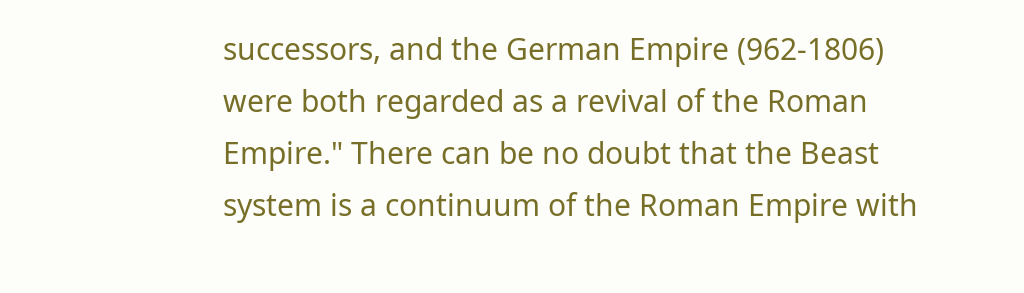successors, and the German Empire (962-1806) were both regarded as a revival of the Roman Empire." There can be no doubt that the Beast system is a continuum of the Roman Empire with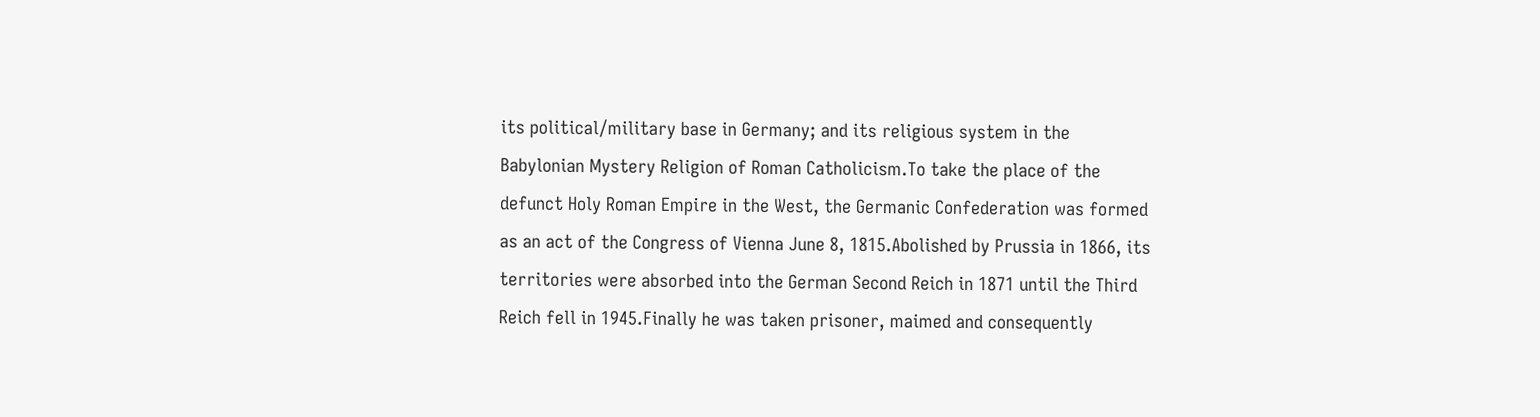its political/military base in Germany; and its religious system in the Babylonian Mystery Religion of Roman Catholicism.To take the place of the defunct Holy Roman Empire in the West, the Germanic Confederation was formed as an act of the Congress of Vienna June 8, 1815.Abolished by Prussia in 1866, its territories were absorbed into the German Second Reich in 1871 until the Third Reich fell in 1945.Finally he was taken prisoner, maimed and consequently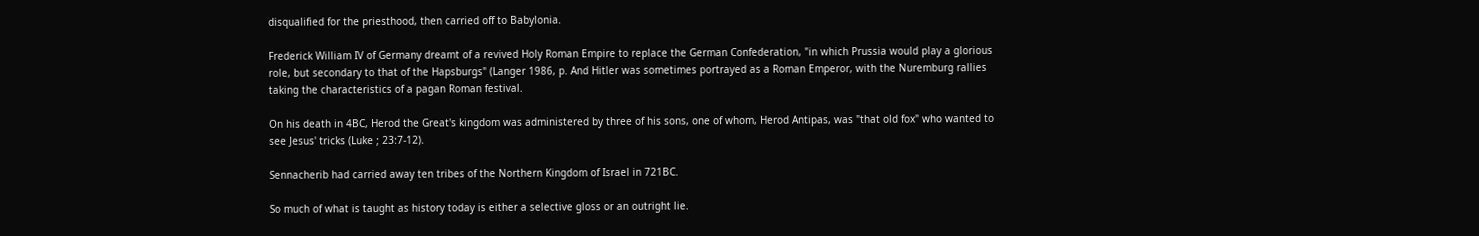disqualified for the priesthood, then carried off to Babylonia.

Frederick William IV of Germany dreamt of a revived Holy Roman Empire to replace the German Confederation, "in which Prussia would play a glorious role, but secondary to that of the Hapsburgs" (Langer 1986, p. And Hitler was sometimes portrayed as a Roman Emperor, with the Nuremburg rallies taking the characteristics of a pagan Roman festival.

On his death in 4BC, Herod the Great's kingdom was administered by three of his sons, one of whom, Herod Antipas, was "that old fox" who wanted to see Jesus' tricks (Luke ; 23:7-12).

Sennacherib had carried away ten tribes of the Northern Kingdom of Israel in 721BC.

So much of what is taught as history today is either a selective gloss or an outright lie.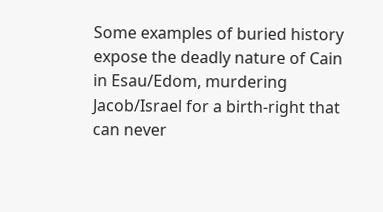Some examples of buried history expose the deadly nature of Cain in Esau/Edom, murdering Jacob/Israel for a birth-right that can never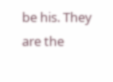be his. They are the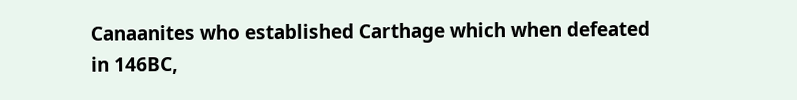Canaanites who established Carthage which when defeated in 146BC,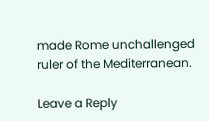made Rome unchallenged ruler of the Mediterranean.

Leave a Reply